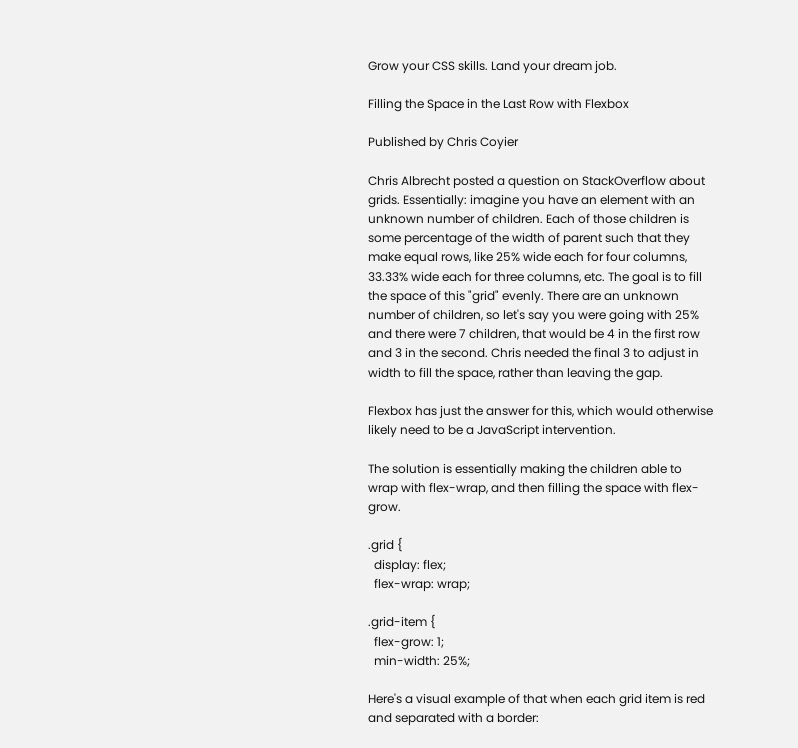Grow your CSS skills. Land your dream job.

Filling the Space in the Last Row with Flexbox

Published by Chris Coyier

Chris Albrecht posted a question on StackOverflow about grids. Essentially: imagine you have an element with an unknown number of children. Each of those children is some percentage of the width of parent such that they make equal rows, like 25% wide each for four columns, 33.33% wide each for three columns, etc. The goal is to fill the space of this "grid" evenly. There are an unknown number of children, so let's say you were going with 25% and there were 7 children, that would be 4 in the first row and 3 in the second. Chris needed the final 3 to adjust in width to fill the space, rather than leaving the gap.

Flexbox has just the answer for this, which would otherwise likely need to be a JavaScript intervention.

The solution is essentially making the children able to wrap with flex-wrap, and then filling the space with flex-grow.

.grid {
  display: flex;
  flex-wrap: wrap;

.grid-item {
  flex-grow: 1;
  min-width: 25%;

Here's a visual example of that when each grid item is red and separated with a border: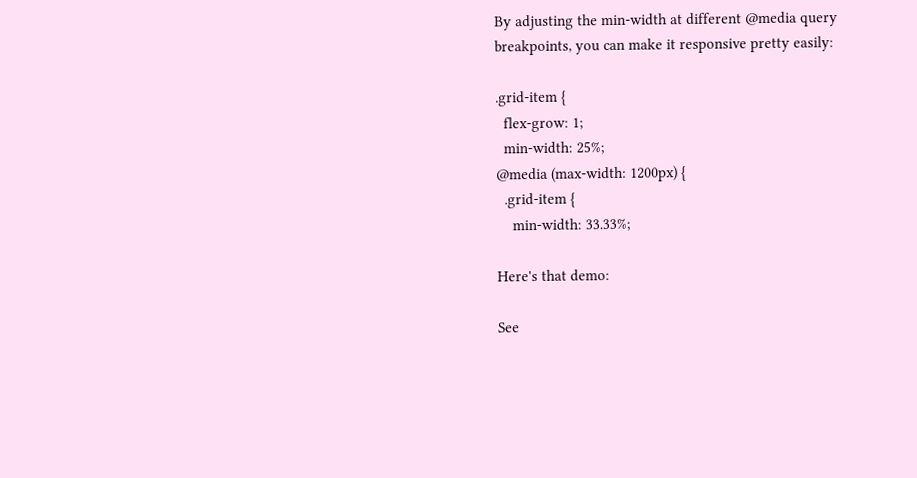By adjusting the min-width at different @media query breakpoints, you can make it responsive pretty easily:

.grid-item {
  flex-grow: 1;
  min-width: 25%;
@media (max-width: 1200px) {
  .grid-item {
    min-width: 33.33%;

Here's that demo:

See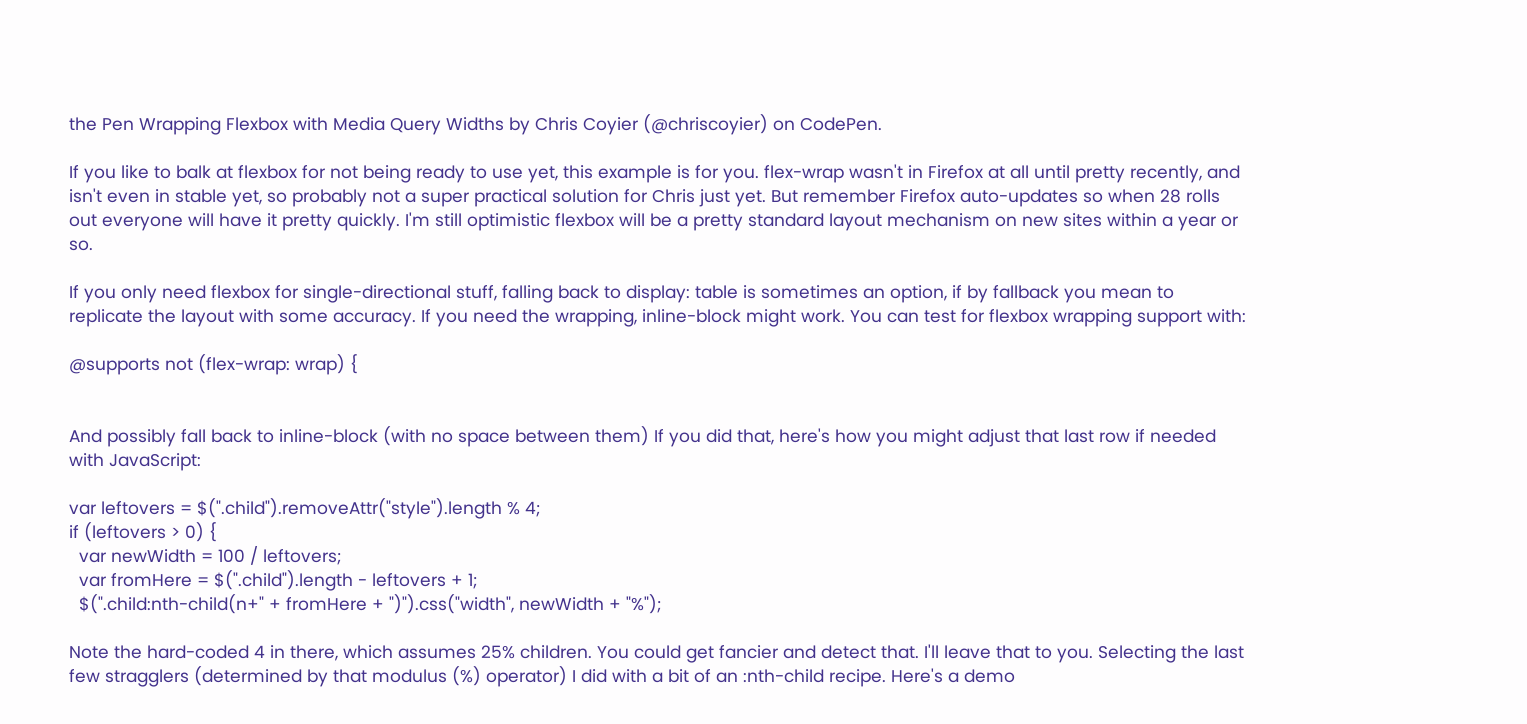the Pen Wrapping Flexbox with Media Query Widths by Chris Coyier (@chriscoyier) on CodePen.

If you like to balk at flexbox for not being ready to use yet, this example is for you. flex-wrap wasn't in Firefox at all until pretty recently, and isn't even in stable yet, so probably not a super practical solution for Chris just yet. But remember Firefox auto-updates so when 28 rolls out everyone will have it pretty quickly. I'm still optimistic flexbox will be a pretty standard layout mechanism on new sites within a year or so.

If you only need flexbox for single-directional stuff, falling back to display: table is sometimes an option, if by fallback you mean to replicate the layout with some accuracy. If you need the wrapping, inline-block might work. You can test for flexbox wrapping support with:

@supports not (flex-wrap: wrap) {


And possibly fall back to inline-block (with no space between them) If you did that, here's how you might adjust that last row if needed with JavaScript:

var leftovers = $(".child").removeAttr("style").length % 4;
if (leftovers > 0) {
  var newWidth = 100 / leftovers;
  var fromHere = $(".child").length - leftovers + 1;
  $(".child:nth-child(n+" + fromHere + ")").css("width", newWidth + "%");

Note the hard-coded 4 in there, which assumes 25% children. You could get fancier and detect that. I'll leave that to you. Selecting the last few stragglers (determined by that modulus (%) operator) I did with a bit of an :nth-child recipe. Here's a demo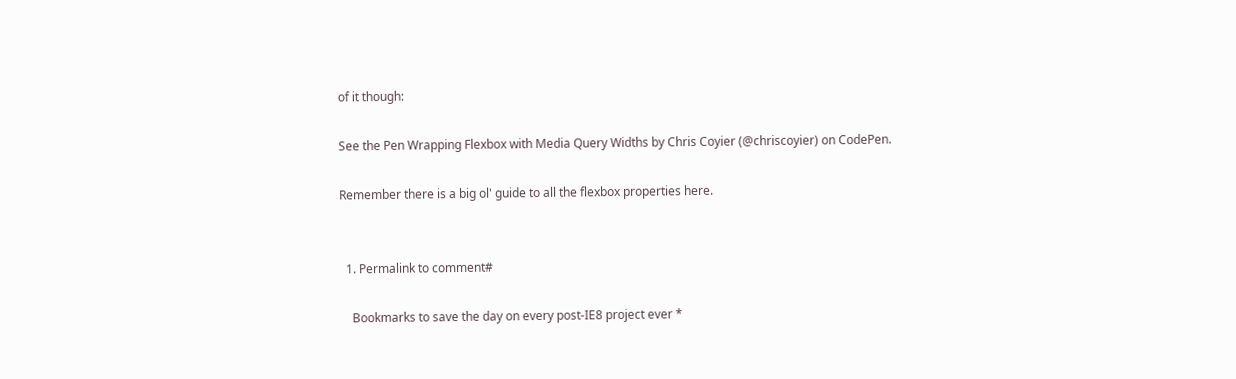of it though:

See the Pen Wrapping Flexbox with Media Query Widths by Chris Coyier (@chriscoyier) on CodePen.

Remember there is a big ol' guide to all the flexbox properties here.


  1. Permalink to comment#

    Bookmarks to save the day on every post-IE8 project ever *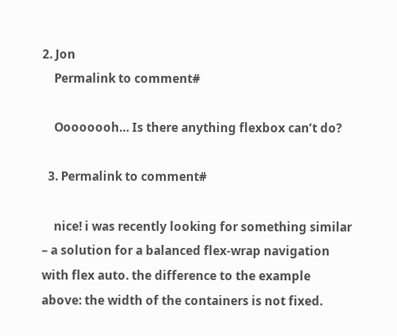2. Jon
    Permalink to comment#

    Oooooooh… Is there anything flexbox can’t do?

  3. Permalink to comment#

    nice! i was recently looking for something similar – a solution for a balanced flex-wrap navigation with flex auto. the difference to the example above: the width of the containers is not fixed.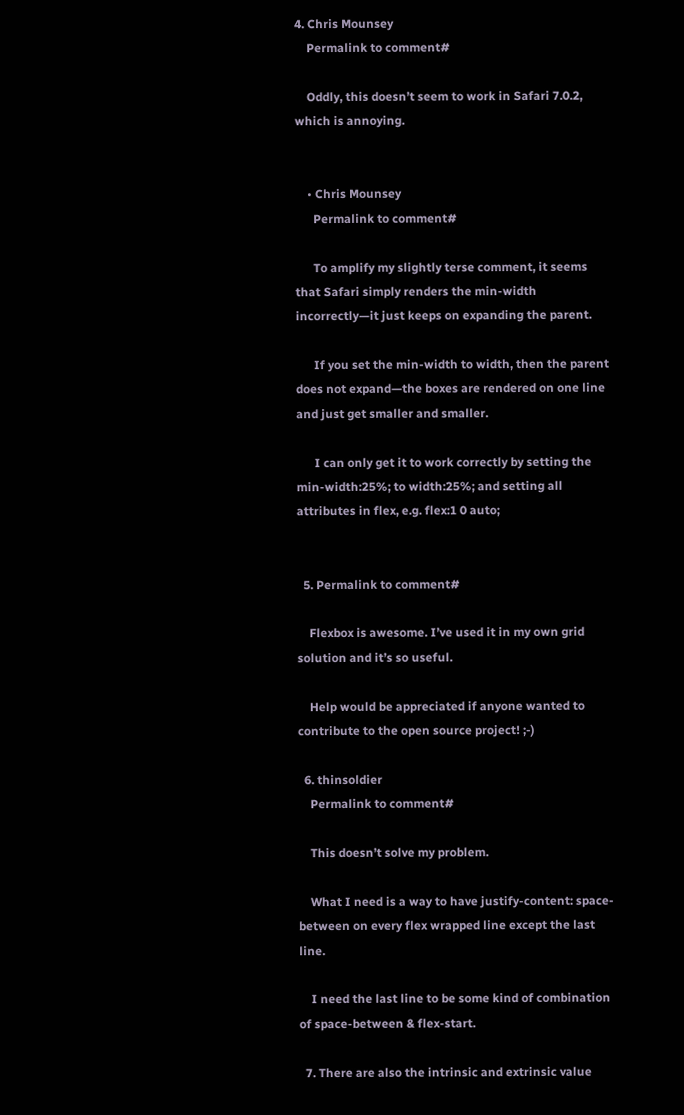4. Chris Mounsey
    Permalink to comment#

    Oddly, this doesn’t seem to work in Safari 7.0.2, which is annoying.


    • Chris Mounsey
      Permalink to comment#

      To amplify my slightly terse comment, it seems that Safari simply renders the min-width incorrectly—it just keeps on expanding the parent.

      If you set the min-width to width, then the parent does not expand—the boxes are rendered on one line and just get smaller and smaller.

      I can only get it to work correctly by setting the min-width:25%; to width:25%; and setting all attributes in flex, e.g. flex:1 0 auto;


  5. Permalink to comment#

    Flexbox is awesome. I’ve used it in my own grid solution and it’s so useful.

    Help would be appreciated if anyone wanted to contribute to the open source project! ;-)

  6. thinsoldier
    Permalink to comment#

    This doesn’t solve my problem.

    What I need is a way to have justify-content: space-between on every flex wrapped line except the last line.

    I need the last line to be some kind of combination of space-between & flex-start.

  7. There are also the intrinsic and extrinsic value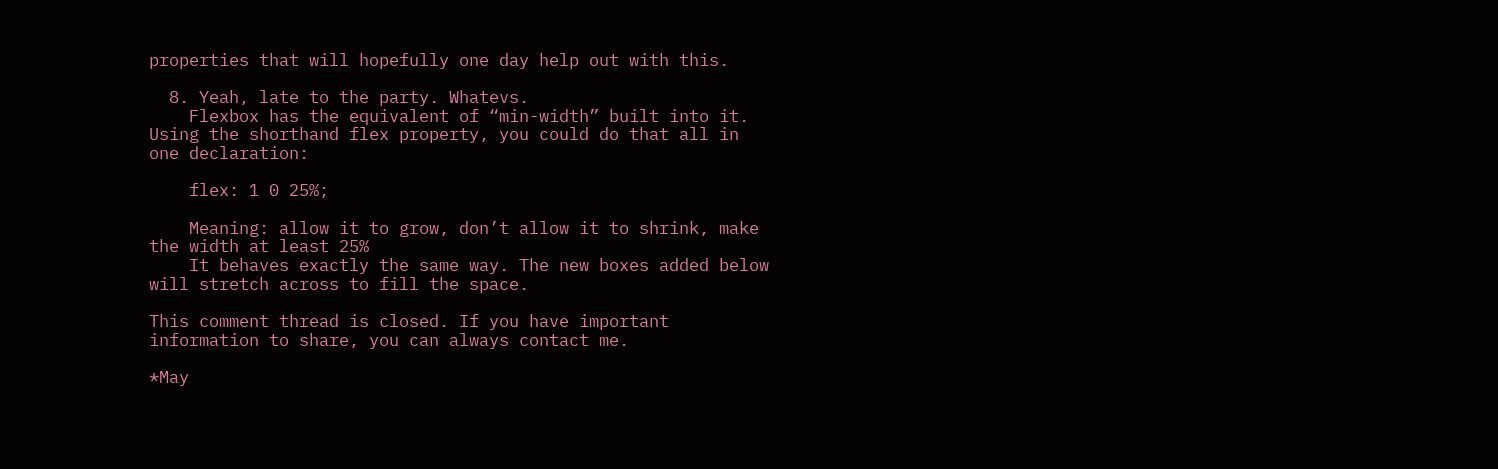properties that will hopefully one day help out with this.

  8. Yeah, late to the party. Whatevs.
    Flexbox has the equivalent of “min-width” built into it. Using the shorthand flex property, you could do that all in one declaration:

    flex: 1 0 25%;

    Meaning: allow it to grow, don’t allow it to shrink, make the width at least 25%
    It behaves exactly the same way. The new boxes added below will stretch across to fill the space.

This comment thread is closed. If you have important information to share, you can always contact me.

*May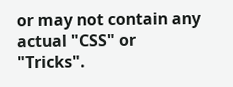or may not contain any actual "CSS" or "Tricks".